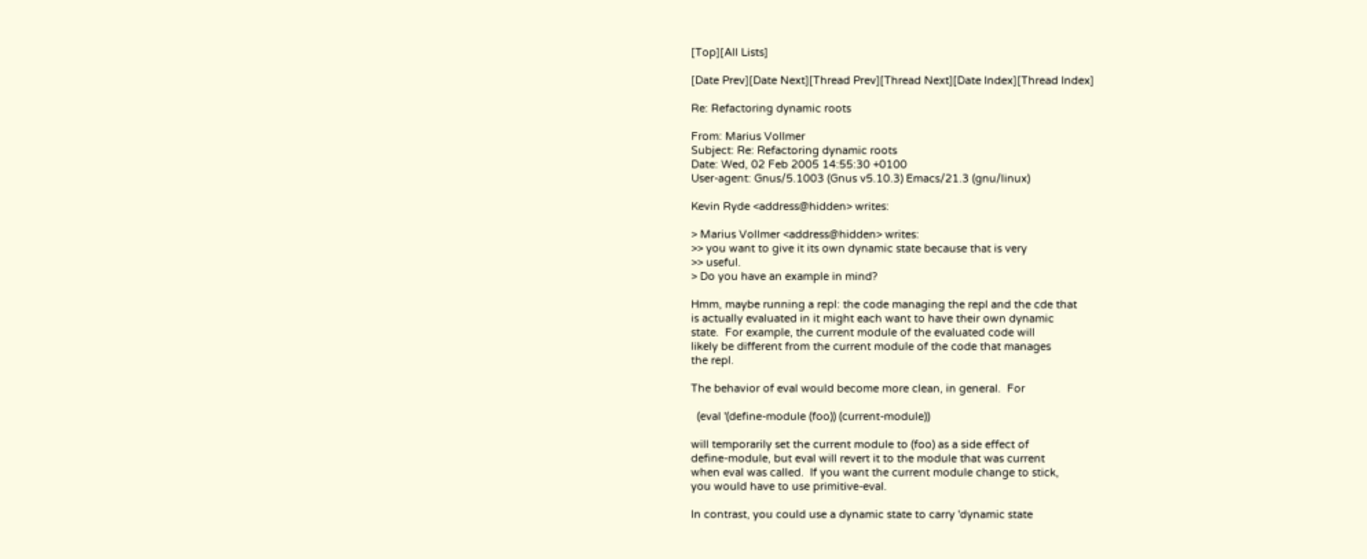[Top][All Lists]

[Date Prev][Date Next][Thread Prev][Thread Next][Date Index][Thread Index]

Re: Refactoring dynamic roots

From: Marius Vollmer
Subject: Re: Refactoring dynamic roots
Date: Wed, 02 Feb 2005 14:55:30 +0100
User-agent: Gnus/5.1003 (Gnus v5.10.3) Emacs/21.3 (gnu/linux)

Kevin Ryde <address@hidden> writes:

> Marius Vollmer <address@hidden> writes:
>> you want to give it its own dynamic state because that is very
>> useful.
> Do you have an example in mind?

Hmm, maybe running a repl: the code managing the repl and the cde that
is actually evaluated in it might each want to have their own dynamic
state.  For example, the current module of the evaluated code will
likely be different from the current module of the code that manages
the repl.

The behavior of eval would become more clean, in general.  For

  (eval '(define-module (foo)) (current-module))

will temporarily set the current module to (foo) as a side effect of
define-module, but eval will revert it to the module that was current
when eval was called.  If you want the current module change to stick,
you would have to use primitive-eval.

In contrast, you could use a dynamic state to carry 'dynamic state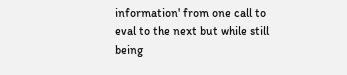information' from one call to eval to the next but while still being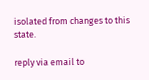isolated from changes to this state.

reply via email to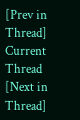[Prev in Thread] Current Thread [Next in Thread]